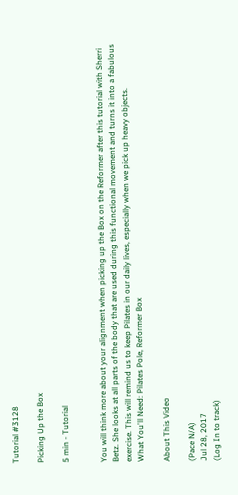Tutorial #3128

Picking Up the Box

5 min - Tutorial


You will think more about your alignment when picking up the Box on the Reformer after this tutorial with Sherri Betz. She looks at all parts of the body that are used during this functional movement and turns it into a fabulous exercise. This will remind us to keep Pilates in our daily lives, especially when we pick up heavy objects.
What You'll Need: Pilates Pole, Reformer Box

About This Video

(Pace N/A)
Jul 28, 2017
(Log In to track)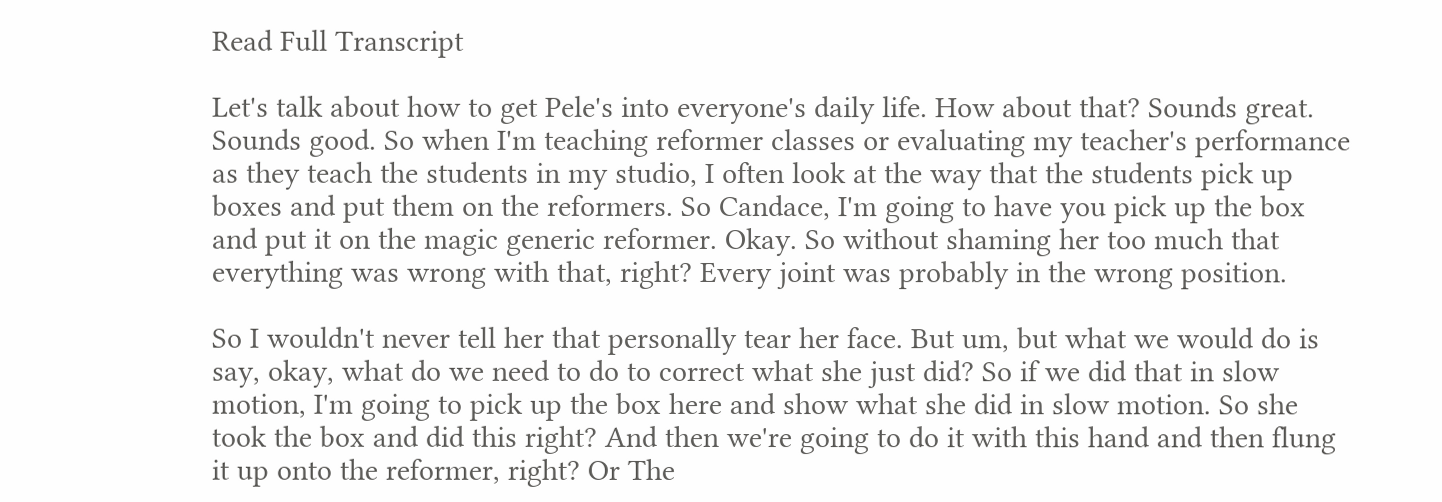Read Full Transcript

Let's talk about how to get Pele's into everyone's daily life. How about that? Sounds great. Sounds good. So when I'm teaching reformer classes or evaluating my teacher's performance as they teach the students in my studio, I often look at the way that the students pick up boxes and put them on the reformers. So Candace, I'm going to have you pick up the box and put it on the magic generic reformer. Okay. So without shaming her too much that everything was wrong with that, right? Every joint was probably in the wrong position.

So I wouldn't never tell her that personally tear her face. But um, but what we would do is say, okay, what do we need to do to correct what she just did? So if we did that in slow motion, I'm going to pick up the box here and show what she did in slow motion. So she took the box and did this right? And then we're going to do it with this hand and then flung it up onto the reformer, right? Or The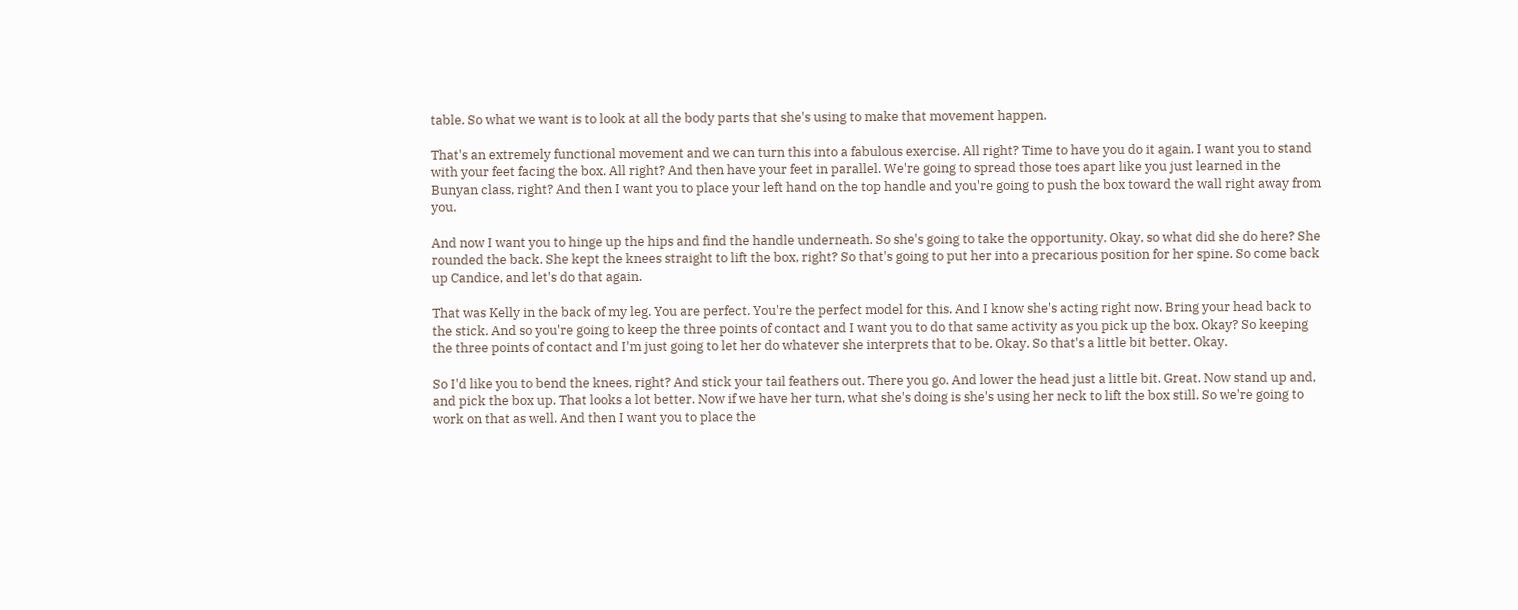table. So what we want is to look at all the body parts that she's using to make that movement happen.

That's an extremely functional movement and we can turn this into a fabulous exercise. All right? Time to have you do it again. I want you to stand with your feet facing the box. All right? And then have your feet in parallel. We're going to spread those toes apart like you just learned in the Bunyan class, right? And then I want you to place your left hand on the top handle and you're going to push the box toward the wall right away from you.

And now I want you to hinge up the hips and find the handle underneath. So she's going to take the opportunity. Okay, so what did she do here? She rounded the back. She kept the knees straight to lift the box, right? So that's going to put her into a precarious position for her spine. So come back up Candice, and let's do that again.

That was Kelly in the back of my leg. You are perfect. You're the perfect model for this. And I know she's acting right now. Bring your head back to the stick. And so you're going to keep the three points of contact and I want you to do that same activity as you pick up the box. Okay? So keeping the three points of contact and I'm just going to let her do whatever she interprets that to be. Okay. So that's a little bit better. Okay.

So I'd like you to bend the knees, right? And stick your tail feathers out. There you go. And lower the head just a little bit. Great. Now stand up and, and pick the box up. That looks a lot better. Now if we have her turn, what she's doing is she's using her neck to lift the box still. So we're going to work on that as well. And then I want you to place the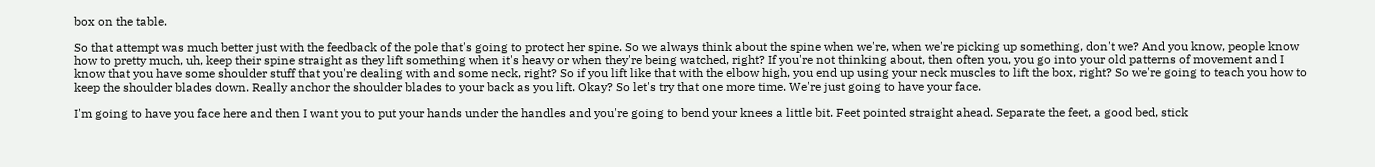box on the table.

So that attempt was much better just with the feedback of the pole that's going to protect her spine. So we always think about the spine when we're, when we're picking up something, don't we? And you know, people know how to pretty much, uh, keep their spine straight as they lift something when it's heavy or when they're being watched, right? If you're not thinking about, then often you, you go into your old patterns of movement and I know that you have some shoulder stuff that you're dealing with and some neck, right? So if you lift like that with the elbow high, you end up using your neck muscles to lift the box, right? So we're going to teach you how to keep the shoulder blades down. Really anchor the shoulder blades to your back as you lift. Okay? So let's try that one more time. We're just going to have your face.

I'm going to have you face here and then I want you to put your hands under the handles and you're going to bend your knees a little bit. Feet pointed straight ahead. Separate the feet, a good bed, stick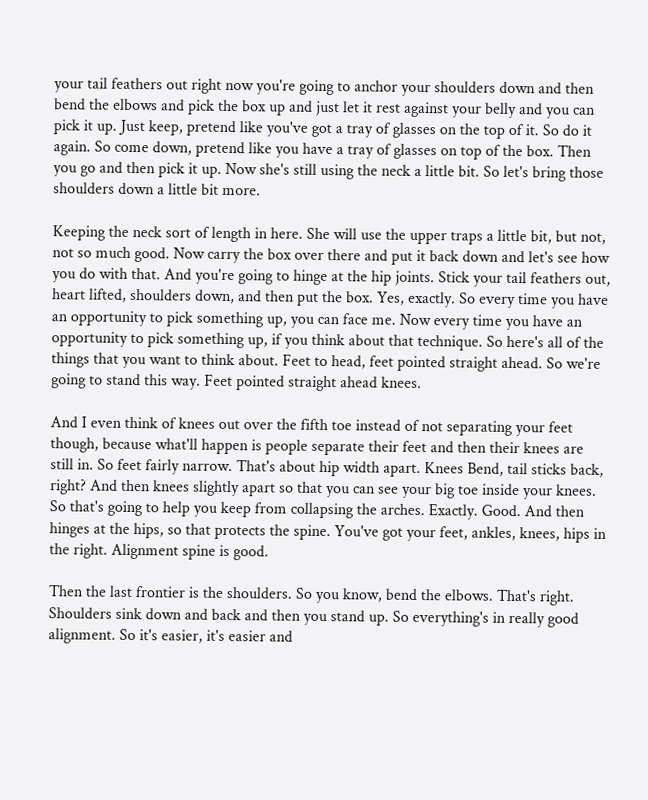your tail feathers out right now you're going to anchor your shoulders down and then bend the elbows and pick the box up and just let it rest against your belly and you can pick it up. Just keep, pretend like you've got a tray of glasses on the top of it. So do it again. So come down, pretend like you have a tray of glasses on top of the box. Then you go and then pick it up. Now she's still using the neck a little bit. So let's bring those shoulders down a little bit more.

Keeping the neck sort of length in here. She will use the upper traps a little bit, but not, not so much good. Now carry the box over there and put it back down and let's see how you do with that. And you're going to hinge at the hip joints. Stick your tail feathers out, heart lifted, shoulders down, and then put the box. Yes, exactly. So every time you have an opportunity to pick something up, you can face me. Now every time you have an opportunity to pick something up, if you think about that technique. So here's all of the things that you want to think about. Feet to head, feet pointed straight ahead. So we're going to stand this way. Feet pointed straight ahead knees.

And I even think of knees out over the fifth toe instead of not separating your feet though, because what'll happen is people separate their feet and then their knees are still in. So feet fairly narrow. That's about hip width apart. Knees Bend, tail sticks back, right? And then knees slightly apart so that you can see your big toe inside your knees. So that's going to help you keep from collapsing the arches. Exactly. Good. And then hinges at the hips, so that protects the spine. You've got your feet, ankles, knees, hips in the right. Alignment spine is good.

Then the last frontier is the shoulders. So you know, bend the elbows. That's right. Shoulders sink down and back and then you stand up. So everything's in really good alignment. So it's easier, it's easier and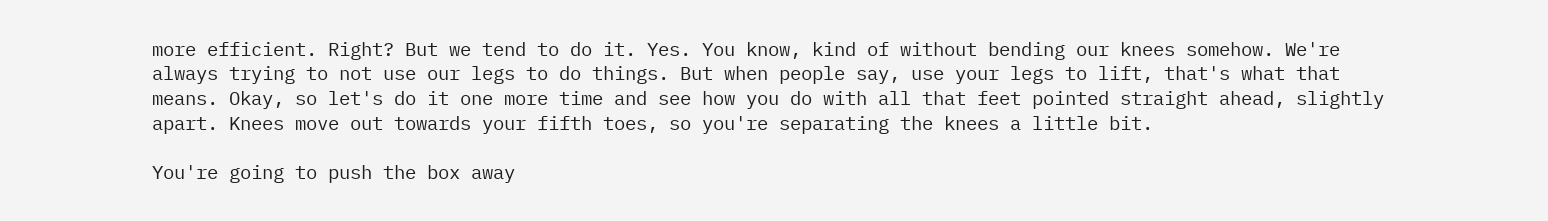more efficient. Right? But we tend to do it. Yes. You know, kind of without bending our knees somehow. We're always trying to not use our legs to do things. But when people say, use your legs to lift, that's what that means. Okay, so let's do it one more time and see how you do with all that feet pointed straight ahead, slightly apart. Knees move out towards your fifth toes, so you're separating the knees a little bit.

You're going to push the box away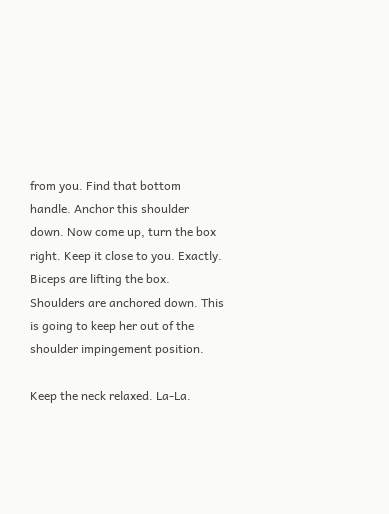from you. Find that bottom handle. Anchor this shoulder down. Now come up, turn the box right. Keep it close to you. Exactly. Biceps are lifting the box. Shoulders are anchored down. This is going to keep her out of the shoulder impingement position.

Keep the neck relaxed. La-La.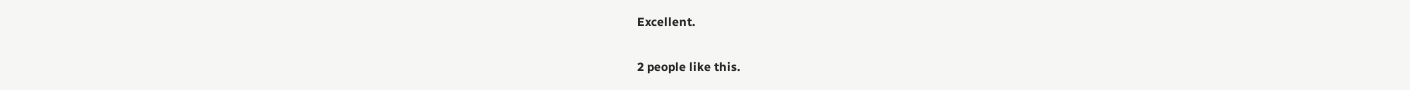Excellent.


2 people like this.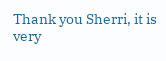Thank you Sherri, it is very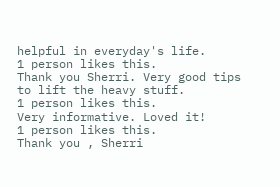helpful in everyday's life.
1 person likes this.
Thank you Sherri. Very good tips to lift the heavy stuff.
1 person likes this.
Very informative. Loved it!
1 person likes this.
Thank you , Sherri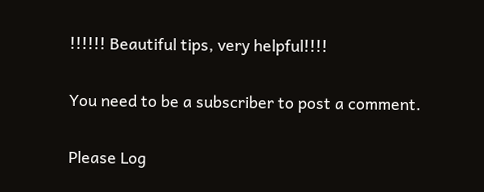!!!!!! Beautiful tips, very helpful!!!!

You need to be a subscriber to post a comment.

Please Log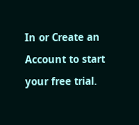In or Create an Account to start your free trial.